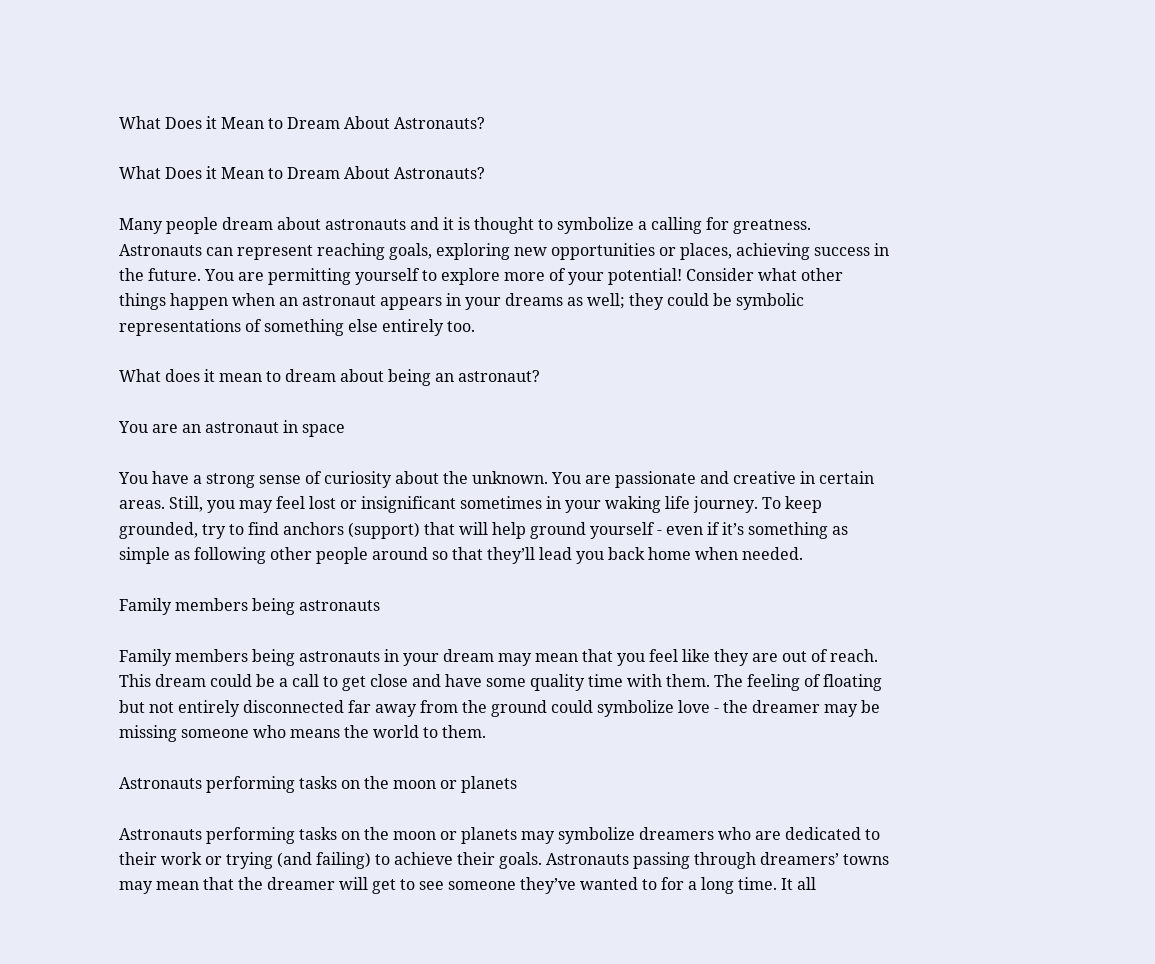What Does it Mean to Dream About Astronauts?

What Does it Mean to Dream About Astronauts?

Many people dream about astronauts and it is thought to symbolize a calling for greatness. Astronauts can represent reaching goals, exploring new opportunities or places, achieving success in the future. You are permitting yourself to explore more of your potential! Consider what other things happen when an astronaut appears in your dreams as well; they could be symbolic representations of something else entirely too.

What does it mean to dream about being an astronaut?

You are an astronaut in space

You have a strong sense of curiosity about the unknown. You are passionate and creative in certain areas. Still, you may feel lost or insignificant sometimes in your waking life journey. To keep grounded, try to find anchors (support) that will help ground yourself - even if it’s something as simple as following other people around so that they’ll lead you back home when needed.

Family members being astronauts

Family members being astronauts in your dream may mean that you feel like they are out of reach. This dream could be a call to get close and have some quality time with them. The feeling of floating but not entirely disconnected far away from the ground could symbolize love - the dreamer may be missing someone who means the world to them.

Astronauts performing tasks on the moon or planets

Astronauts performing tasks on the moon or planets may symbolize dreamers who are dedicated to their work or trying (and failing) to achieve their goals. Astronauts passing through dreamers’ towns may mean that the dreamer will get to see someone they’ve wanted to for a long time. It all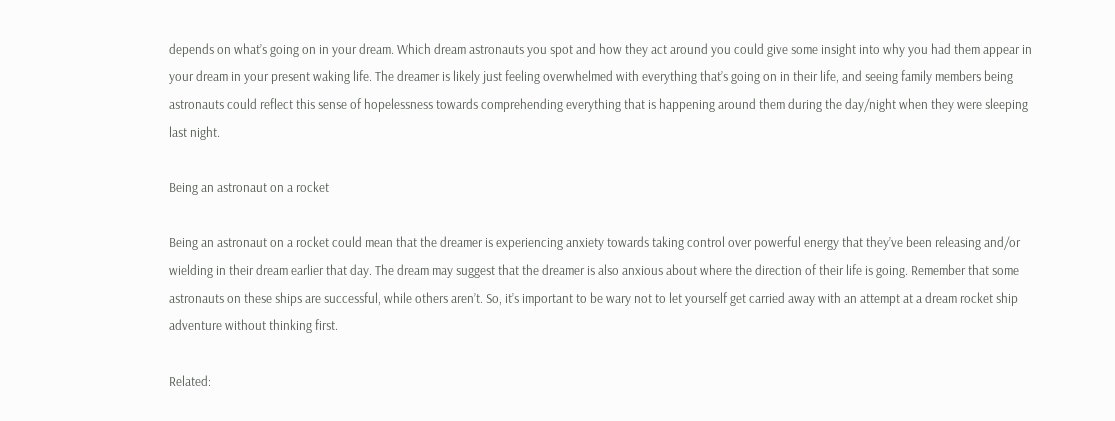depends on what’s going on in your dream. Which dream astronauts you spot and how they act around you could give some insight into why you had them appear in your dream in your present waking life. The dreamer is likely just feeling overwhelmed with everything that’s going on in their life, and seeing family members being astronauts could reflect this sense of hopelessness towards comprehending everything that is happening around them during the day/night when they were sleeping last night.

Being an astronaut on a rocket

Being an astronaut on a rocket could mean that the dreamer is experiencing anxiety towards taking control over powerful energy that they’ve been releasing and/or wielding in their dream earlier that day. The dream may suggest that the dreamer is also anxious about where the direction of their life is going. Remember that some astronauts on these ships are successful, while others aren’t. So, it’s important to be wary not to let yourself get carried away with an attempt at a dream rocket ship adventure without thinking first.

Related: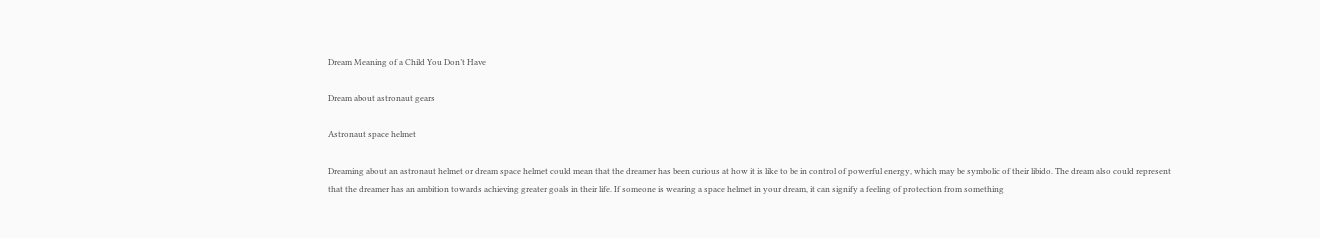Dream Meaning of a Child You Don’t Have

Dream about astronaut gears

Astronaut space helmet

Dreaming about an astronaut helmet or dream space helmet could mean that the dreamer has been curious at how it is like to be in control of powerful energy, which may be symbolic of their libido. The dream also could represent that the dreamer has an ambition towards achieving greater goals in their life. If someone is wearing a space helmet in your dream, it can signify a feeling of protection from something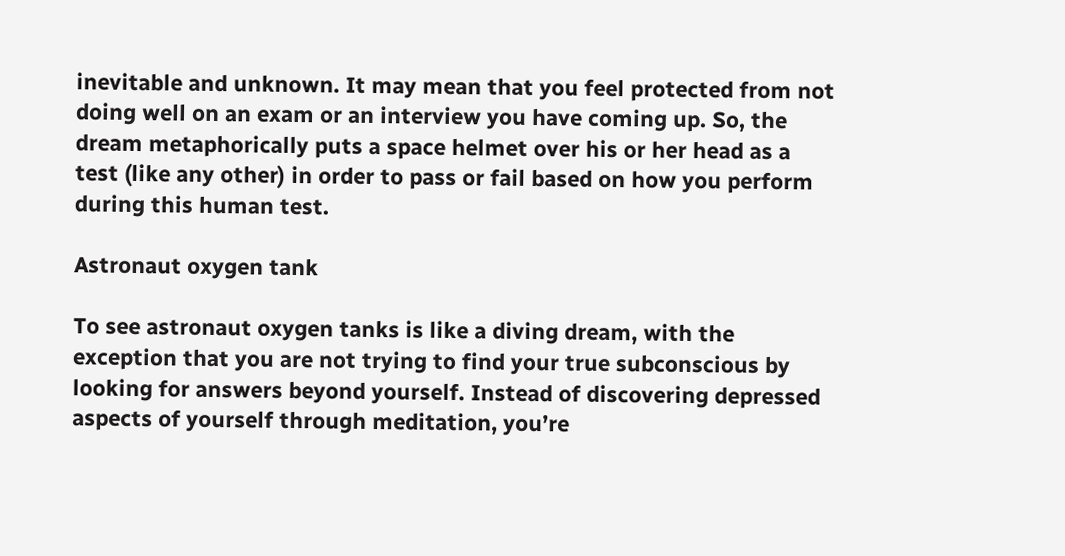inevitable and unknown. It may mean that you feel protected from not doing well on an exam or an interview you have coming up. So, the dream metaphorically puts a space helmet over his or her head as a test (like any other) in order to pass or fail based on how you perform during this human test.

Astronaut oxygen tank

To see astronaut oxygen tanks is like a diving dream, with the exception that you are not trying to find your true subconscious by looking for answers beyond yourself. Instead of discovering depressed aspects of yourself through meditation, you’re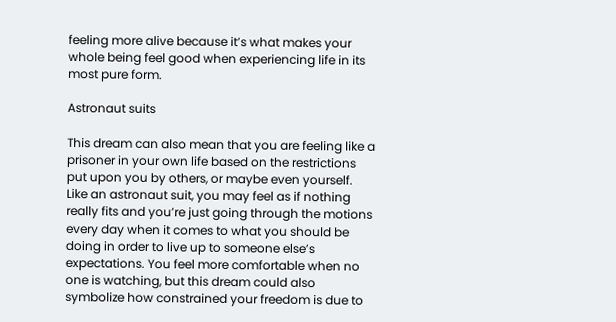feeling more alive because it’s what makes your whole being feel good when experiencing life in its most pure form.

Astronaut suits

This dream can also mean that you are feeling like a prisoner in your own life based on the restrictions put upon you by others, or maybe even yourself. Like an astronaut suit, you may feel as if nothing really fits and you’re just going through the motions every day when it comes to what you should be doing in order to live up to someone else’s expectations. You feel more comfortable when no one is watching, but this dream could also symbolize how constrained your freedom is due to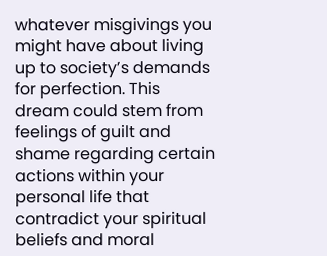whatever misgivings you might have about living up to society’s demands for perfection. This dream could stem from feelings of guilt and shame regarding certain actions within your personal life that contradict your spiritual beliefs and moral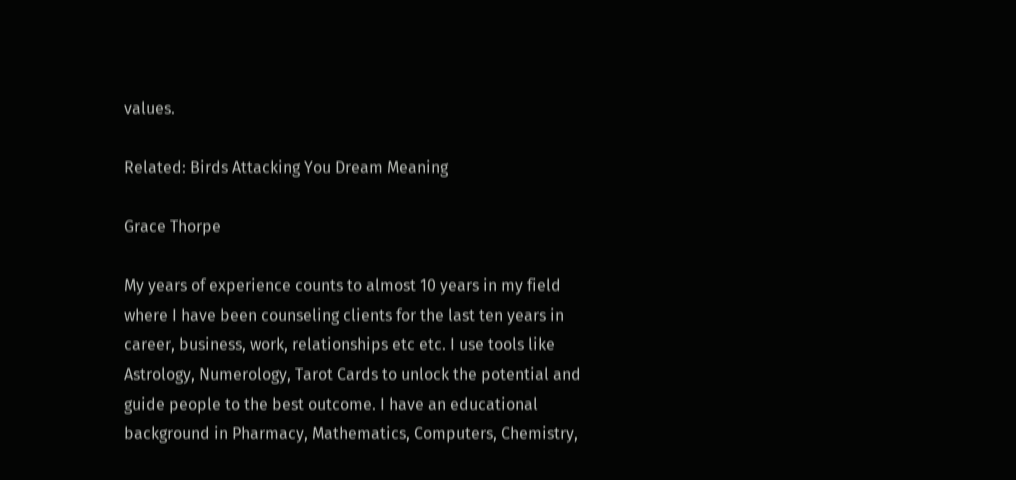values.

Related: Birds Attacking You Dream Meaning

Grace Thorpe

My years of experience counts to almost 10 years in my field where I have been counseling clients for the last ten years in career, business, work, relationships etc etc. I use tools like Astrology, Numerology, Tarot Cards to unlock the potential and guide people to the best outcome. I have an educational background in Pharmacy, Mathematics, Computers, Chemistry,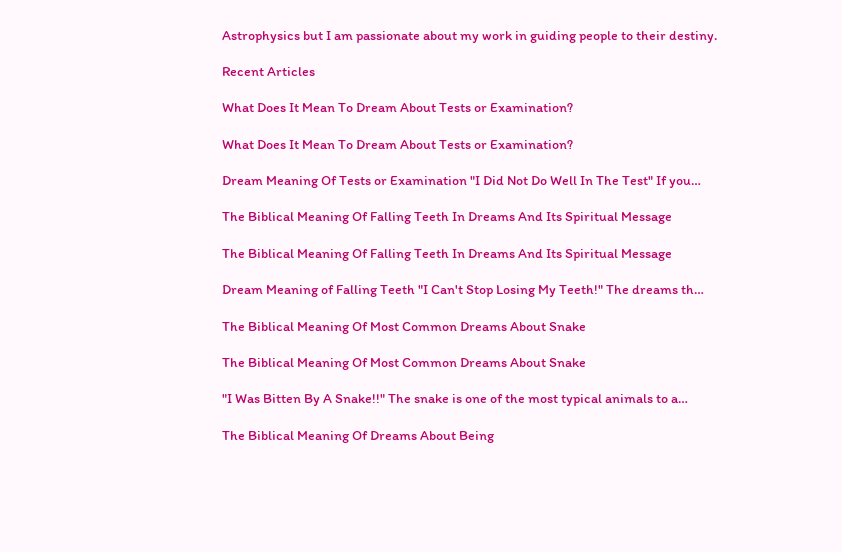Astrophysics but I am passionate about my work in guiding people to their destiny.

Recent Articles

What Does It Mean To Dream About Tests or Examination?

What Does It Mean To Dream About Tests or Examination?

Dream Meaning Of Tests or Examination "I Did Not Do Well In The Test" If you…

The Biblical Meaning Of Falling Teeth In Dreams And Its Spiritual Message

The Biblical Meaning Of Falling Teeth In Dreams And Its Spiritual Message

Dream Meaning of Falling Teeth "I Can't Stop Losing My Teeth!" The dreams th…

The Biblical Meaning Of Most Common Dreams About Snake

The Biblical Meaning Of Most Common Dreams About Snake

"I Was Bitten By A Snake!!" The snake is one of the most typical animals to a…

The Biblical Meaning Of Dreams About Being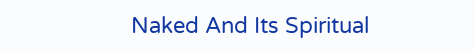Naked And Its Spiritual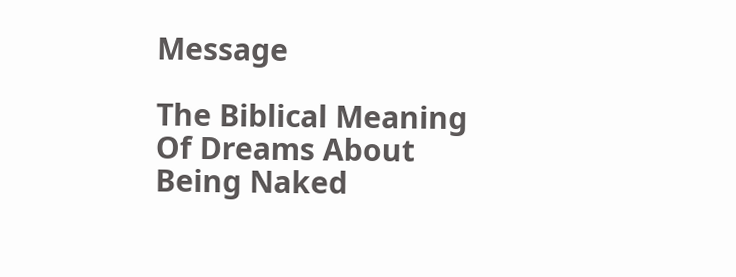Message

The Biblical Meaning Of Dreams About Being Naked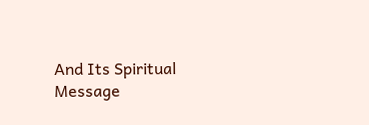And Its Spiritual Message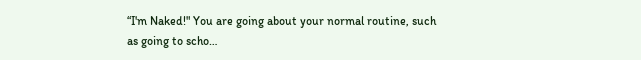“I'm Naked!" You are going about your normal routine, such as going to scho…